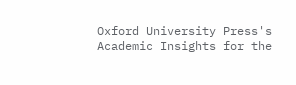Oxford University Press's
Academic Insights for the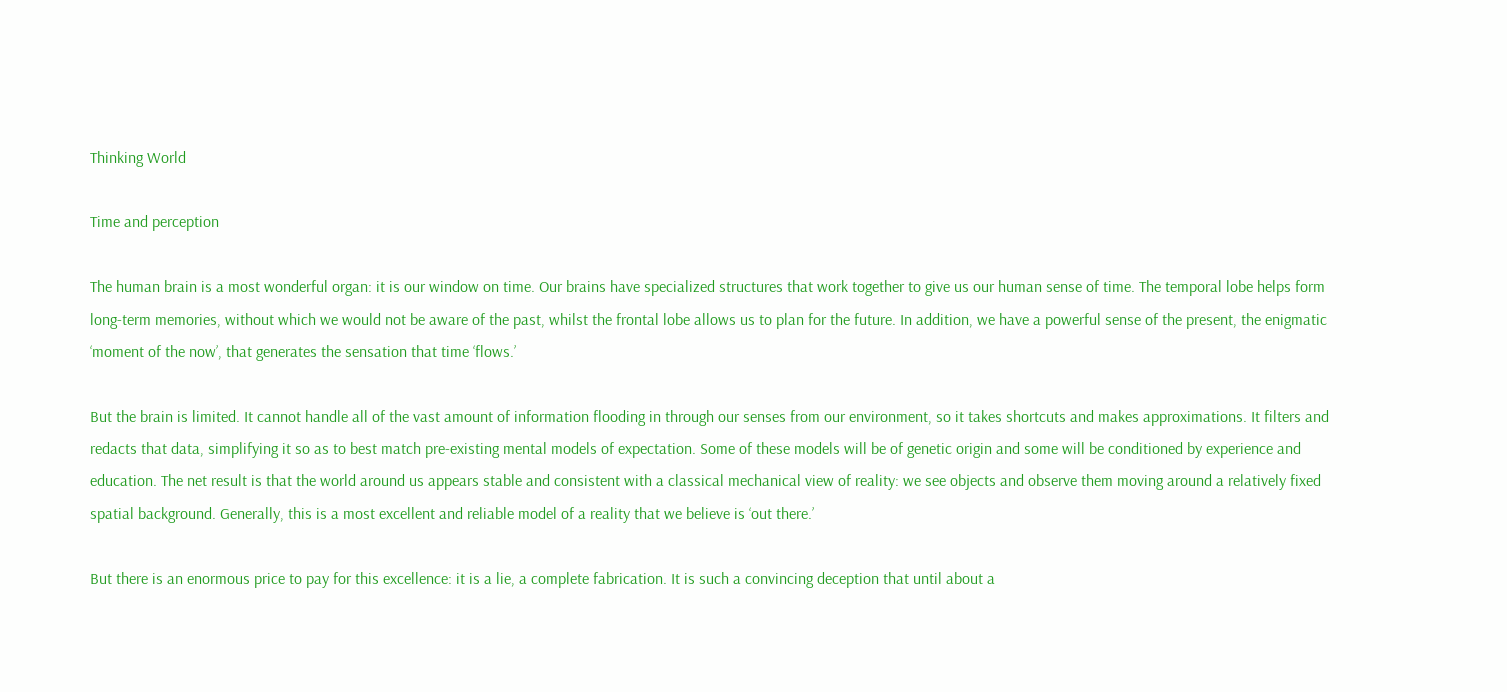Thinking World

Time and perception

The human brain is a most wonderful organ: it is our window on time. Our brains have specialized structures that work together to give us our human sense of time. The temporal lobe helps form long-term memories, without which we would not be aware of the past, whilst the frontal lobe allows us to plan for the future. In addition, we have a powerful sense of the present, the enigmatic ‘moment of the now’, that generates the sensation that time ‘flows.’

But the brain is limited. It cannot handle all of the vast amount of information flooding in through our senses from our environment, so it takes shortcuts and makes approximations. It filters and redacts that data, simplifying it so as to best match pre-existing mental models of expectation. Some of these models will be of genetic origin and some will be conditioned by experience and education. The net result is that the world around us appears stable and consistent with a classical mechanical view of reality: we see objects and observe them moving around a relatively fixed spatial background. Generally, this is a most excellent and reliable model of a reality that we believe is ‘out there.’

But there is an enormous price to pay for this excellence: it is a lie, a complete fabrication. It is such a convincing deception that until about a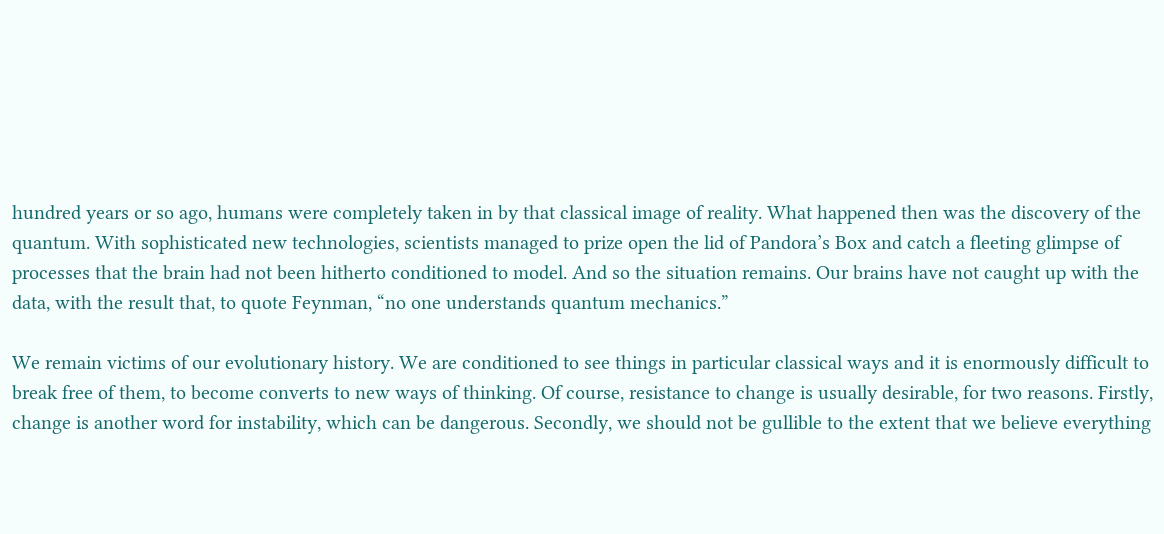hundred years or so ago, humans were completely taken in by that classical image of reality. What happened then was the discovery of the quantum. With sophisticated new technologies, scientists managed to prize open the lid of Pandora’s Box and catch a fleeting glimpse of processes that the brain had not been hitherto conditioned to model. And so the situation remains. Our brains have not caught up with the data, with the result that, to quote Feynman, “no one understands quantum mechanics.”

We remain victims of our evolutionary history. We are conditioned to see things in particular classical ways and it is enormously difficult to break free of them, to become converts to new ways of thinking. Of course, resistance to change is usually desirable, for two reasons. Firstly, change is another word for instability, which can be dangerous. Secondly, we should not be gullible to the extent that we believe everything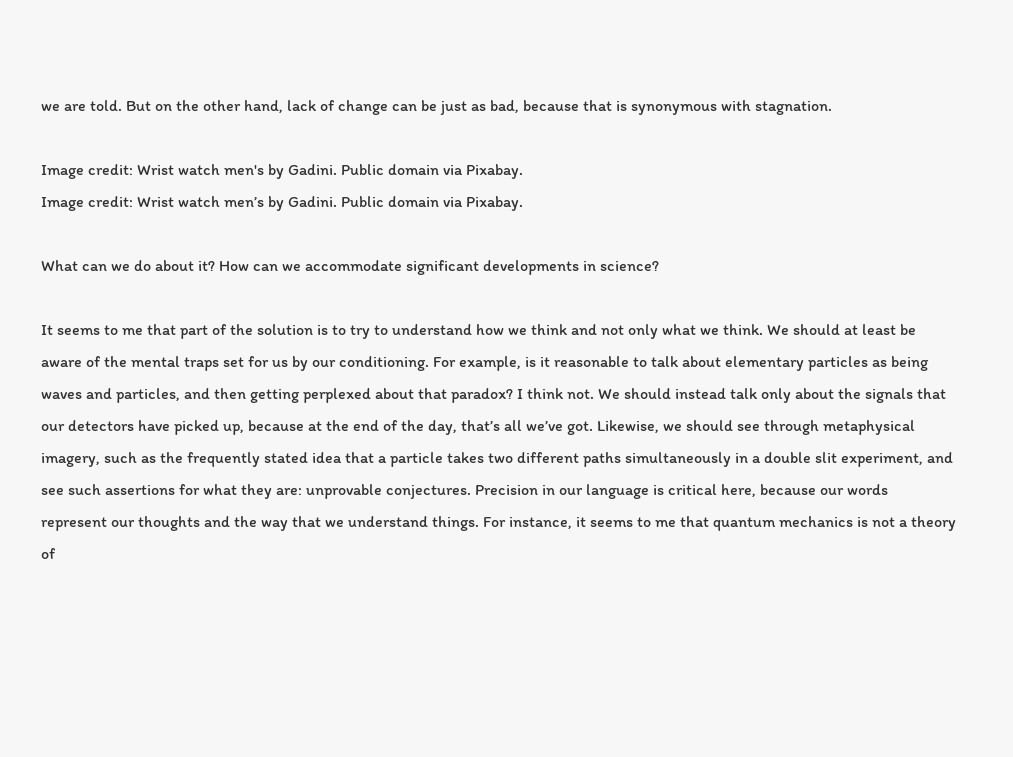we are told. But on the other hand, lack of change can be just as bad, because that is synonymous with stagnation.

Image credit: Wrist watch men's by Gadini. Public domain via Pixabay.
Image credit: Wrist watch men’s by Gadini. Public domain via Pixabay.

What can we do about it? How can we accommodate significant developments in science?

It seems to me that part of the solution is to try to understand how we think and not only what we think. We should at least be aware of the mental traps set for us by our conditioning. For example, is it reasonable to talk about elementary particles as being waves and particles, and then getting perplexed about that paradox? I think not. We should instead talk only about the signals that our detectors have picked up, because at the end of the day, that’s all we’ve got. Likewise, we should see through metaphysical imagery, such as the frequently stated idea that a particle takes two different paths simultaneously in a double slit experiment, and see such assertions for what they are: unprovable conjectures. Precision in our language is critical here, because our words represent our thoughts and the way that we understand things. For instance, it seems to me that quantum mechanics is not a theory of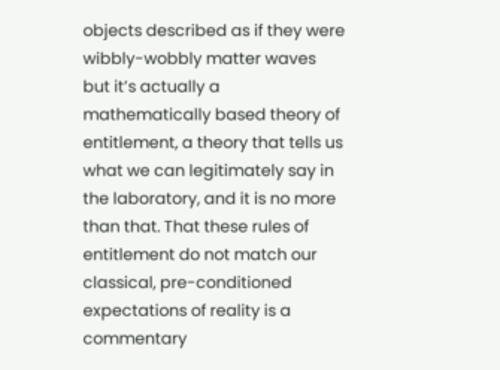objects described as if they were wibbly-wobbly matter waves but it’s actually a mathematically based theory of entitlement, a theory that tells us what we can legitimately say in the laboratory, and it is no more than that. That these rules of entitlement do not match our classical, pre-conditioned expectations of reality is a commentary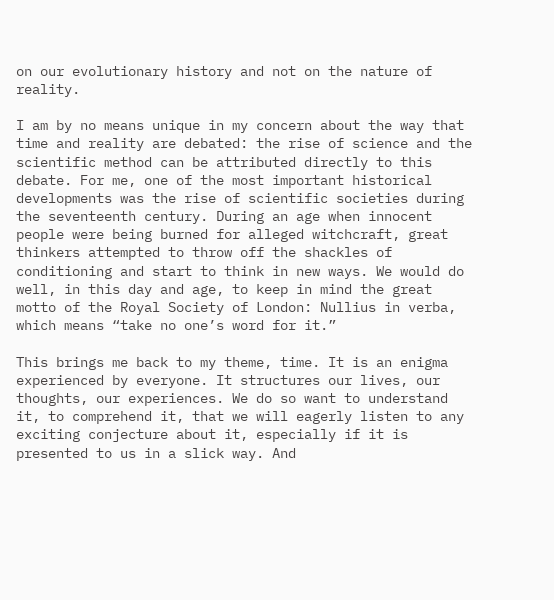on our evolutionary history and not on the nature of reality.

I am by no means unique in my concern about the way that time and reality are debated: the rise of science and the scientific method can be attributed directly to this debate. For me, one of the most important historical developments was the rise of scientific societies during the seventeenth century. During an age when innocent people were being burned for alleged witchcraft, great thinkers attempted to throw off the shackles of conditioning and start to think in new ways. We would do well, in this day and age, to keep in mind the great motto of the Royal Society of London: Nullius in verba, which means “take no one’s word for it.”

This brings me back to my theme, time. It is an enigma experienced by everyone. It structures our lives, our thoughts, our experiences. We do so want to understand it, to comprehend it, that we will eagerly listen to any exciting conjecture about it, especially if it is presented to us in a slick way. And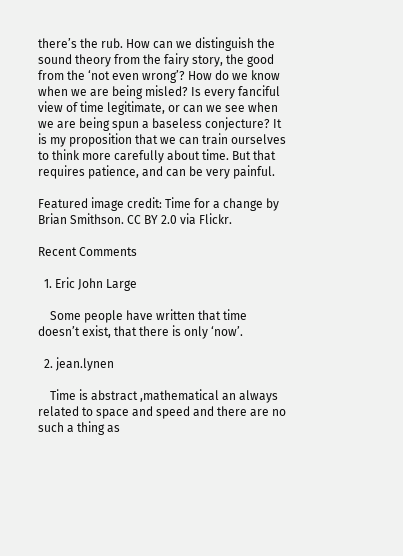there’s the rub. How can we distinguish the sound theory from the fairy story, the good from the ‘not even wrong’? How do we know when we are being misled? Is every fanciful view of time legitimate, or can we see when we are being spun a baseless conjecture? It is my proposition that we can train ourselves to think more carefully about time. But that requires patience, and can be very painful.

Featured image credit: Time for a change by Brian Smithson. CC BY 2.0 via Flickr.

Recent Comments

  1. Eric John Large

    Some people have written that time doesn’t exist, that there is only ‘now’.

  2. jean.lynen

    Time is abstract ,mathematical an always related to space and speed and there are no such a thing as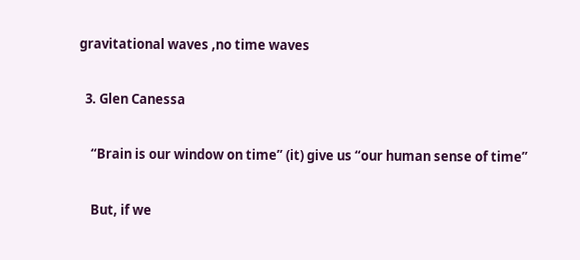gravitational waves ,no time waves

  3. Glen Canessa

    “Brain is our window on time” (it) give us “our human sense of time”

    But, if we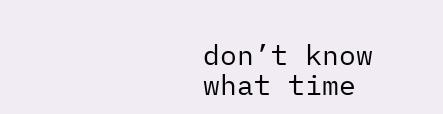don’t know what time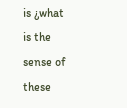is ¿what is the sense of these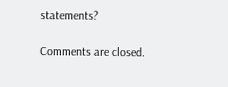statements?

Comments are closed.